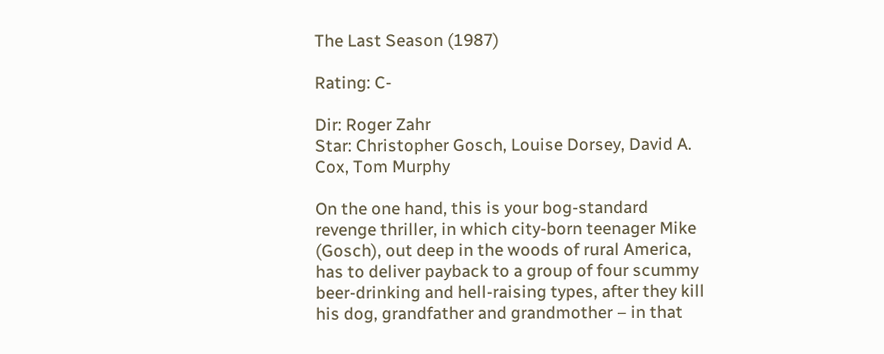The Last Season (1987)

Rating: C-

Dir: Roger Zahr
Star: Christopher Gosch, Louise Dorsey, David A. Cox, Tom Murphy

On the one hand, this is your bog-standard revenge thriller, in which city-born teenager Mike (Gosch), out deep in the woods of rural America, has to deliver payback to a group of four scummy beer-drinking and hell-raising types, after they kill his dog, grandfather and grandmother – in that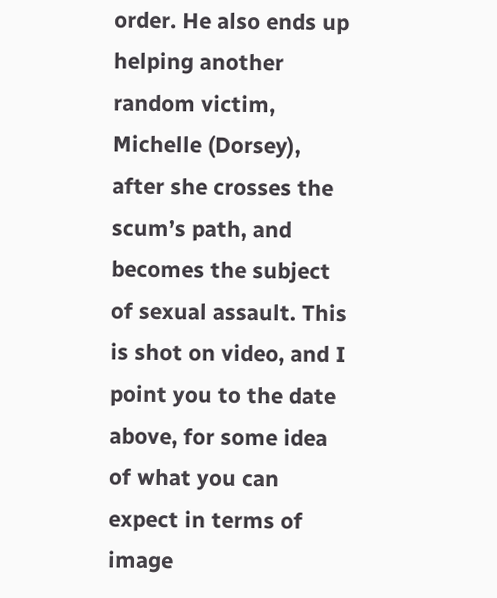order. He also ends up helping another random victim, Michelle (Dorsey), after she crosses the scum’s path, and becomes the subject of sexual assault. This is shot on video, and I point you to the date above, for some idea of what you can expect in terms of image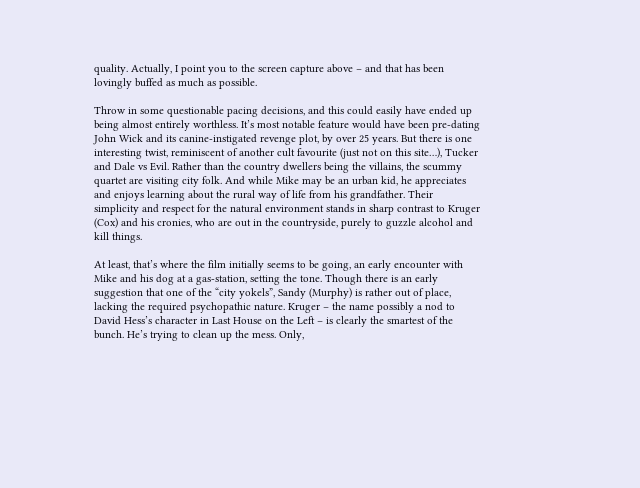quality. Actually, I point you to the screen capture above – and that has been lovingly buffed as much as possible.

Throw in some questionable pacing decisions, and this could easily have ended up being almost entirely worthless. It’s most notable feature would have been pre-dating John Wick and its canine-instigated revenge plot, by over 25 years. But there is one interesting twist, reminiscent of another cult favourite (just not on this site…), Tucker and Dale vs Evil. Rather than the country dwellers being the villains, the scummy quartet are visiting city folk. And while Mike may be an urban kid, he appreciates and enjoys learning about the rural way of life from his grandfather. Their simplicity and respect for the natural environment stands in sharp contrast to Kruger (Cox) and his cronies, who are out in the countryside, purely to guzzle alcohol and kill things.

At least, that’s where the film initially seems to be going, an early encounter with Mike and his dog at a gas-station, setting the tone. Though there is an early suggestion that one of the “city yokels”, Sandy (Murphy) is rather out of place, lacking the required psychopathic nature. Kruger – the name possibly a nod to David Hess’s character in Last House on the Left – is clearly the smartest of the bunch. He’s trying to clean up the mess. Only,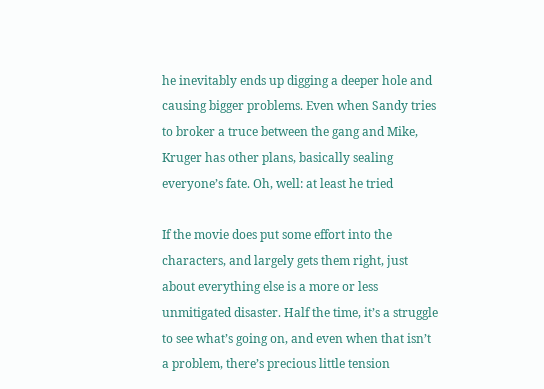he inevitably ends up digging a deeper hole and causing bigger problems. Even when Sandy tries to broker a truce between the gang and Mike, Kruger has other plans, basically sealing everyone’s fate. Oh, well: at least he tried

If the movie does put some effort into the characters, and largely gets them right, just about everything else is a more or less unmitigated disaster. Half the time, it’s a struggle to see what’s going on, and even when that isn’t a problem, there’s precious little tension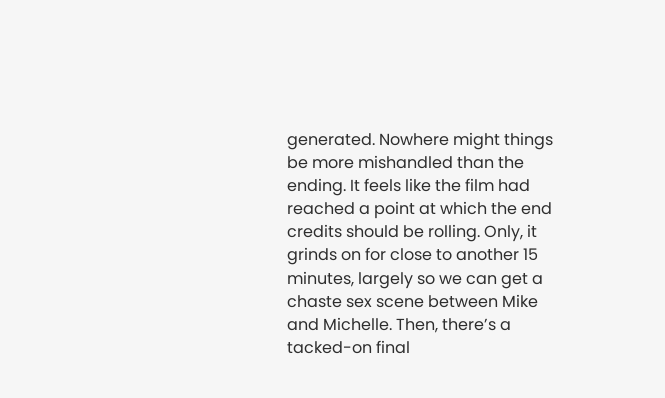generated. Nowhere might things be more mishandled than the ending. It feels like the film had reached a point at which the end credits should be rolling. Only, it grinds on for close to another 15 minutes, largely so we can get a chaste sex scene between Mike and Michelle. Then, there’s a tacked-on final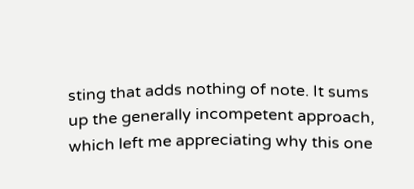sting that adds nothing of note. It sums up the generally incompetent approach, which left me appreciating why this one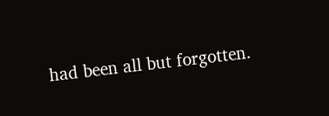had been all but forgotten.